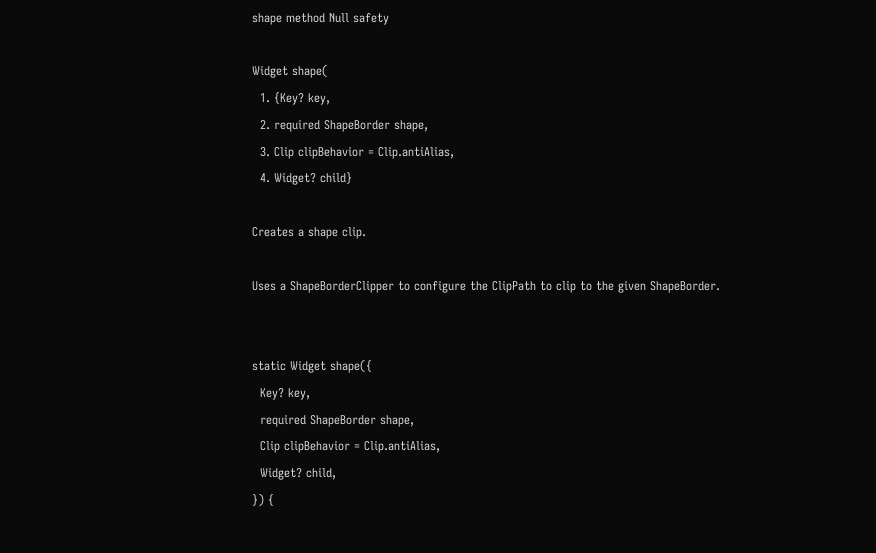shape method Null safety

Widget shape(
  1. {Key? key,
  2. required ShapeBorder shape,
  3. Clip clipBehavior = Clip.antiAlias,
  4. Widget? child}

Creates a shape clip.

Uses a ShapeBorderClipper to configure the ClipPath to clip to the given ShapeBorder.


static Widget shape({
  Key? key,
  required ShapeBorder shape,
  Clip clipBehavior = Clip.antiAlias,
  Widget? child,
}) {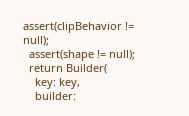assert(clipBehavior != null);
  assert(shape != null);
  return Builder(
    key: key,
    builder: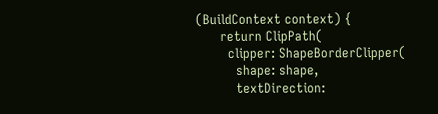(BuildContext context) {
      return ClipPath(
        clipper: ShapeBorderClipper(
          shape: shape,
          textDirection: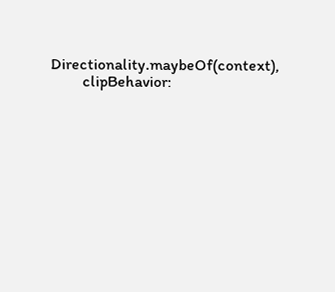Directionality.maybeOf(context),
        clipBehavior: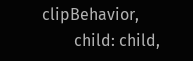clipBehavior,
        child: child,